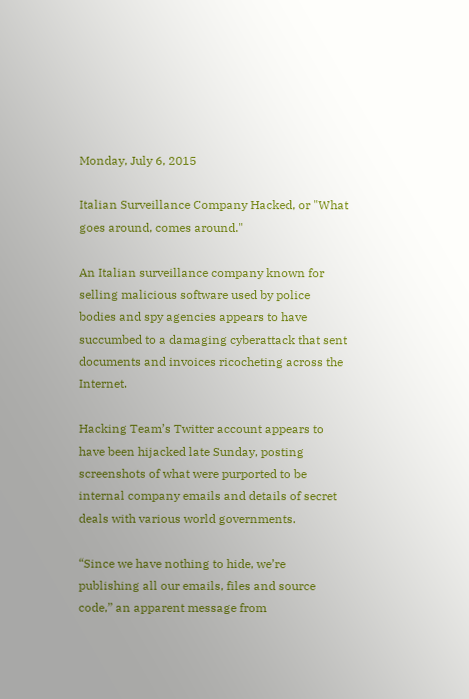Monday, July 6, 2015

Italian Surveillance Company Hacked, or "What goes around, comes around."

An Italian surveillance company known for selling malicious software used by police bodies and spy agencies appears to have succumbed to a damaging cyberattack that sent documents and invoices ricocheting across the Internet.

Hacking Team’s Twitter account appears to have been hijacked late Sunday, posting screenshots of what were purported to be internal company emails and details of secret deals with various world governments.

“Since we have nothing to hide, we’re publishing all our emails, files and source code,” an apparent message from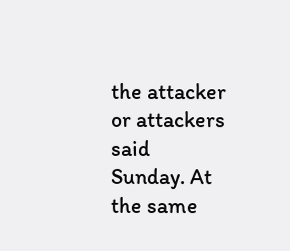the attacker or attackers said Sunday. At the same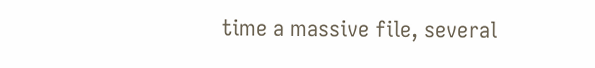time a massive file, several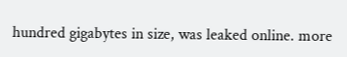hundred gigabytes in size, was leaked online. more